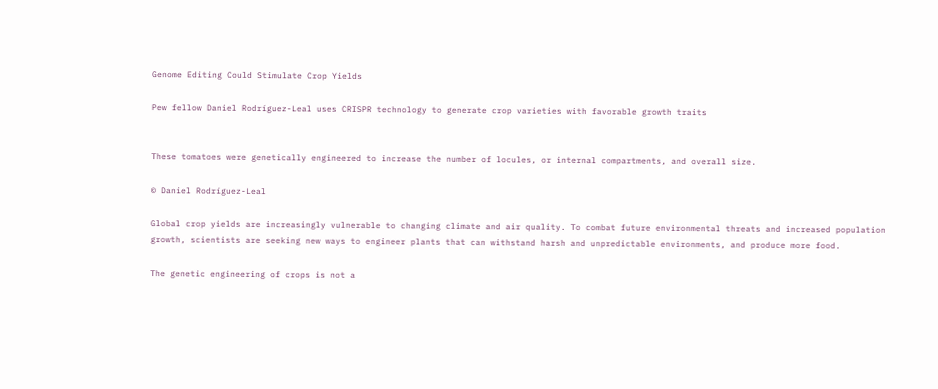Genome Editing Could Stimulate Crop Yields

Pew fellow Daniel Rodríguez-Leal uses CRISPR technology to generate crop varieties with favorable growth traits


These tomatoes were genetically engineered to increase the number of locules, or internal compartments, and overall size.

© Daniel Rodríguez-Leal

Global crop yields are increasingly vulnerable to changing climate and air quality. To combat future environmental threats and increased population growth, scientists are seeking new ways to engineer plants that can withstand harsh and unpredictable environments, and produce more food.

The genetic engineering of crops is not a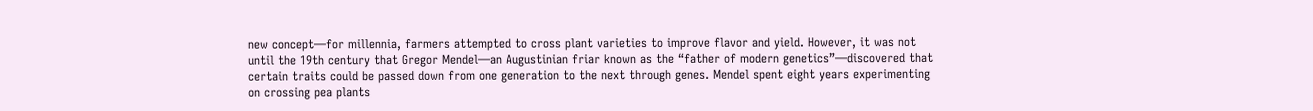new concept—for millennia, farmers attempted to cross plant varieties to improve flavor and yield. However, it was not until the 19th century that Gregor Mendel—an Augustinian friar known as the “father of modern genetics”—discovered that certain traits could be passed down from one generation to the next through genes. Mendel spent eight years experimenting on crossing pea plants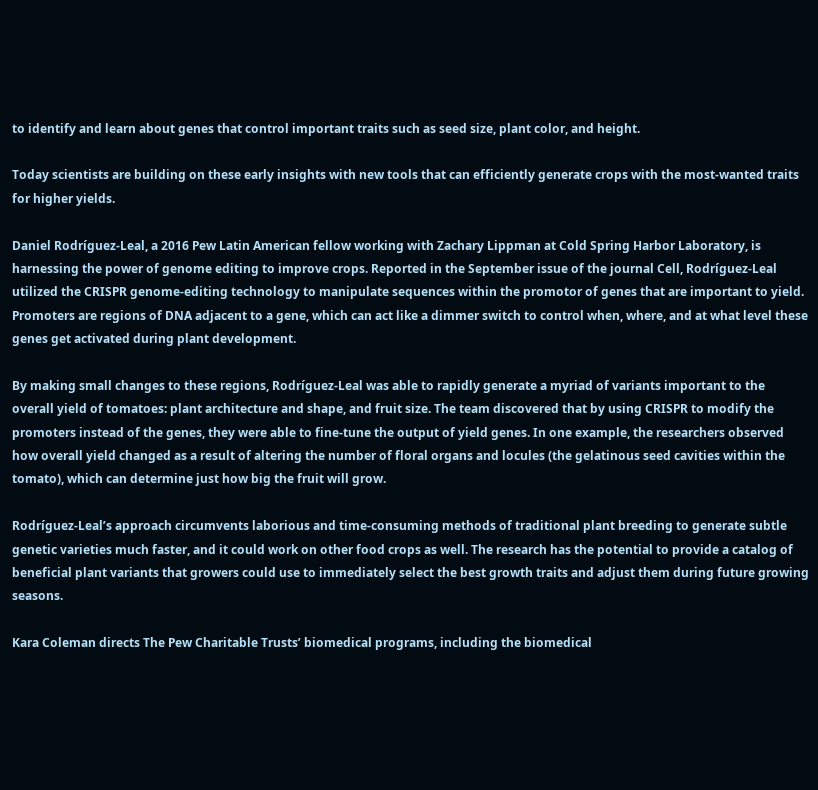to identify and learn about genes that control important traits such as seed size, plant color, and height.

Today scientists are building on these early insights with new tools that can efficiently generate crops with the most-wanted traits for higher yields.

Daniel Rodríguez-Leal, a 2016 Pew Latin American fellow working with Zachary Lippman at Cold Spring Harbor Laboratory, is harnessing the power of genome editing to improve crops. Reported in the September issue of the journal Cell, Rodríguez-Leal utilized the CRISPR genome-editing technology to manipulate sequences within the promotor of genes that are important to yield. Promoters are regions of DNA adjacent to a gene, which can act like a dimmer switch to control when, where, and at what level these genes get activated during plant development.

By making small changes to these regions, Rodríguez-Leal was able to rapidly generate a myriad of variants important to the overall yield of tomatoes: plant architecture and shape, and fruit size. The team discovered that by using CRISPR to modify the promoters instead of the genes, they were able to fine-tune the output of yield genes. In one example, the researchers observed how overall yield changed as a result of altering the number of floral organs and locules (the gelatinous seed cavities within the tomato), which can determine just how big the fruit will grow.

Rodríguez-Leal’s approach circumvents laborious and time-consuming methods of traditional plant breeding to generate subtle genetic varieties much faster, and it could work on other food crops as well. The research has the potential to provide a catalog of beneficial plant variants that growers could use to immediately select the best growth traits and adjust them during future growing seasons.

Kara Coleman directs The Pew Charitable Trusts’ biomedical programs, including the biomedical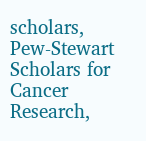scholars, Pew-Stewart Scholars for Cancer Research,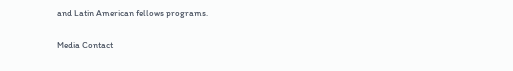and Latin American fellows programs.

Media Contact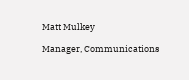Matt Mulkey

Manager, Communications